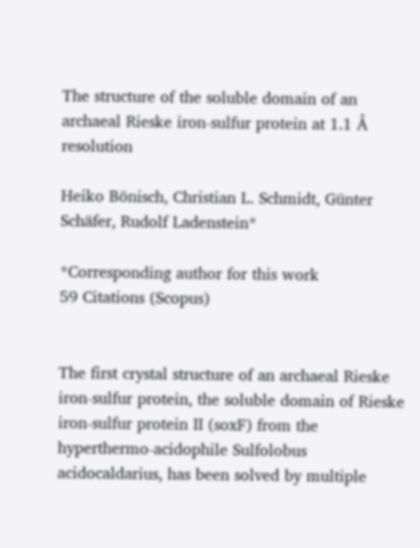The structure of the soluble domain of an archaeal Rieske iron-sulfur protein at 1.1 Å resolution

Heiko Bönisch, Christian L. Schmidt, Günter Schäfer, Rudolf Ladenstein*

*Corresponding author for this work
59 Citations (Scopus)


The first crystal structure of an archaeal Rieske iron-sulfur protein, the soluble domain of Rieske iron-sulfur protein II (soxF) from the hyperthermo-acidophile Sulfolobus acidocaldarius, has been solved by multiple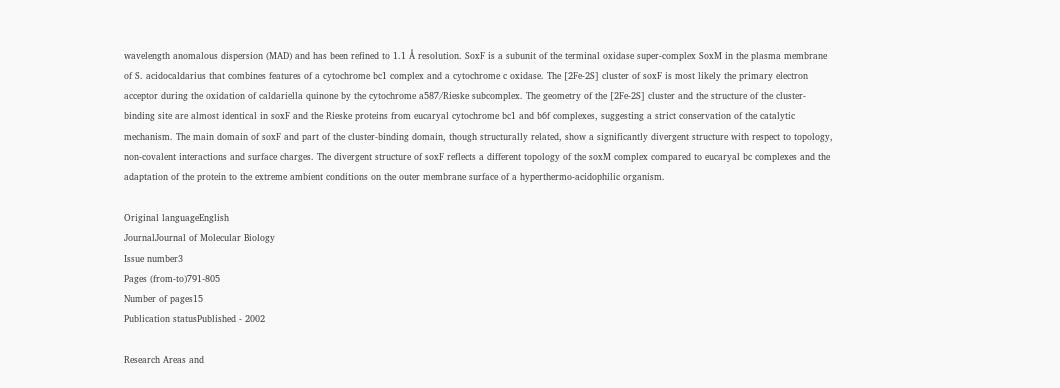wavelength anomalous dispersion (MAD) and has been refined to 1.1 Å resolution. SoxF is a subunit of the terminal oxidase super-complex SoxM in the plasma membrane of S. acidocaldarius that combines features of a cytochrome bc1 complex and a cytochrome c oxidase. The [2Fe-2S] cluster of soxF is most likely the primary electron acceptor during the oxidation of caldariella quinone by the cytochrome a587/Rieske subcomplex. The geometry of the [2Fe-2S] cluster and the structure of the cluster-binding site are almost identical in soxF and the Rieske proteins from eucaryal cytochrome bc1 and b6f complexes, suggesting a strict conservation of the catalytic mechanism. The main domain of soxF and part of the cluster-binding domain, though structurally related, show a significantly divergent structure with respect to topology, non-covalent interactions and surface charges. The divergent structure of soxF reflects a different topology of the soxM complex compared to eucaryal bc complexes and the adaptation of the protein to the extreme ambient conditions on the outer membrane surface of a hyperthermo-acidophilic organism.

Original languageEnglish
JournalJournal of Molecular Biology
Issue number3
Pages (from-to)791-805
Number of pages15
Publication statusPublished - 2002

Research Areas and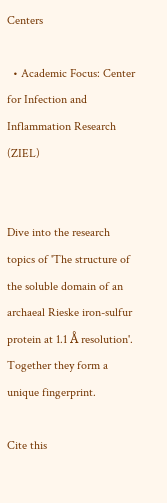Centers

  • Academic Focus: Center for Infection and Inflammation Research (ZIEL)


Dive into the research topics of 'The structure of the soluble domain of an archaeal Rieske iron-sulfur protein at 1.1 Å resolution'. Together they form a unique fingerprint.

Cite this